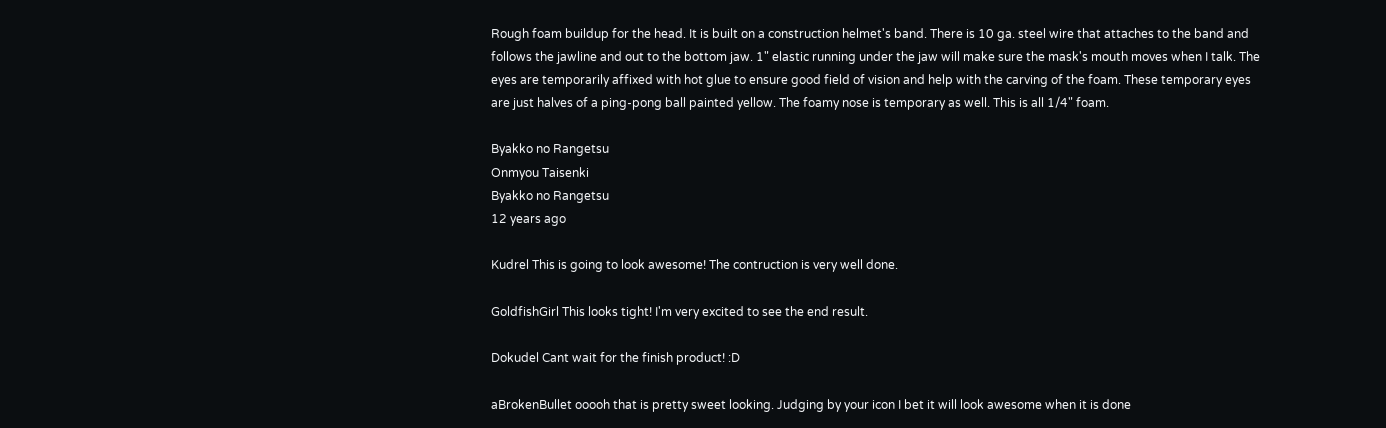Rough foam buildup for the head. It is built on a construction helmet's band. There is 10 ga. steel wire that attaches to the band and follows the jawline and out to the bottom jaw. 1" elastic running under the jaw will make sure the mask's mouth moves when I talk. The eyes are temporarily affixed with hot glue to ensure good field of vision and help with the carving of the foam. These temporary eyes are just halves of a ping-pong ball painted yellow. The foamy nose is temporary as well. This is all 1/4" foam.

Byakko no Rangetsu
Onmyou Taisenki
Byakko no Rangetsu
12 years ago

Kudrel This is going to look awesome! The contruction is very well done.

GoldfishGirl This looks tight! I'm very excited to see the end result.

Dokudel Cant wait for the finish product! :D

aBrokenBullet ooooh that is pretty sweet looking. Judging by your icon I bet it will look awesome when it is done